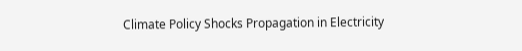Climate Policy Shocks Propagation in Electricity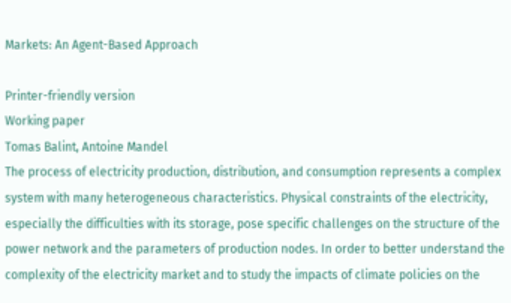Markets: An Agent-Based Approach

Printer-friendly version
Working paper
Tomas Balint, Antoine Mandel
The process of electricity production, distribution, and consumption represents a complex system with many heterogeneous characteristics. Physical constraints of the electricity, especially the difficulties with its storage, pose specific challenges on the structure of the power network and the parameters of production nodes. In order to better understand the complexity of the electricity market and to study the impacts of climate policies on the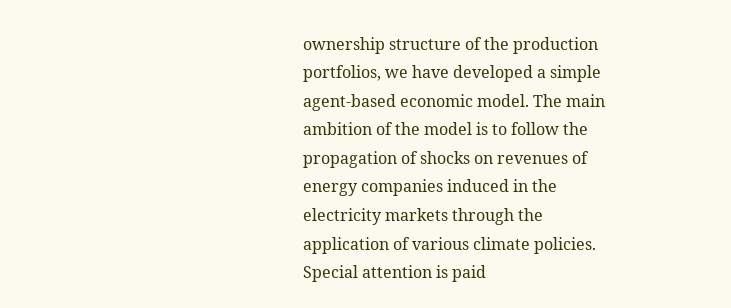ownership structure of the production portfolios, we have developed a simple agent-based economic model. The main ambition of the model is to follow the propagation of shocks on revenues of energy companies induced in the electricity markets through the application of various climate policies. Special attention is paid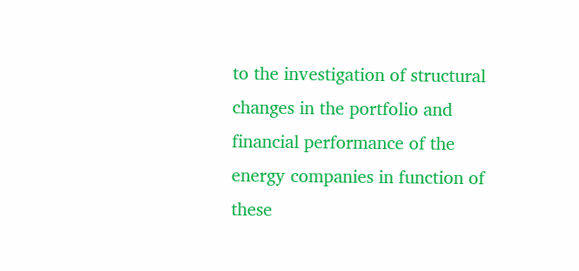to the investigation of structural changes in the portfolio and financial performance of the energy companies in function of these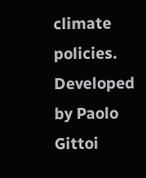climate policies.
Developed by Paolo Gittoi